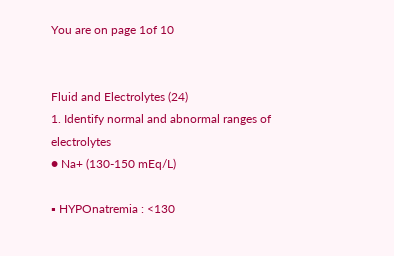You are on page 1of 10


Fluid and Electrolytes (24)
1. Identify normal and abnormal ranges of electrolytes
● Na+ (130-150 mEq/L)

▪ HYPOnatremia : <130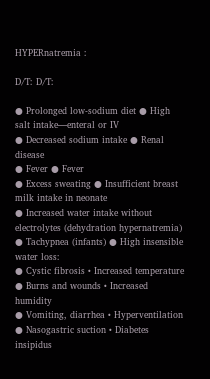HYPERnatremia :

D/T: D/T:

● Prolonged low-sodium diet ● High salt intake—enteral or IV
● Decreased sodium intake ● Renal disease
● Fever ● Fever
● Excess sweating ● Insufficient breast milk intake in neonate
● Increased water intake without electrolytes (dehydration hypernatremia)
● Tachypnea (infants) ● High insensible water loss:
● Cystic fibrosis • Increased temperature
● Burns and wounds • Increased humidity
● Vomiting, diarrhea • Hyperventilation
● Nasogastric suction • Diabetes insipidus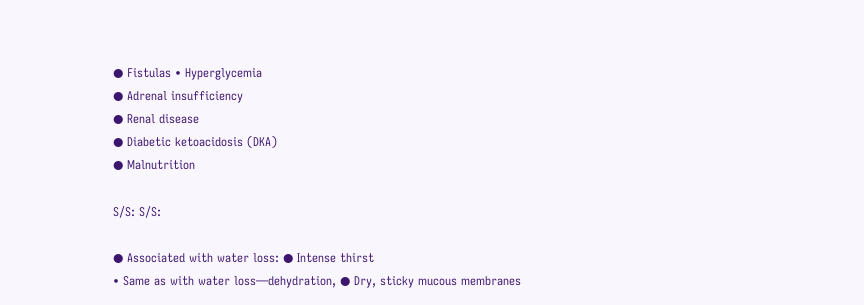● Fistulas • Hyperglycemia
● Adrenal insufficiency
● Renal disease
● Diabetic ketoacidosis (DKA)
● Malnutrition

S/S: S/S:

● Associated with water loss: ● Intense thirst
• Same as with water loss—dehydration, ● Dry, sticky mucous membranes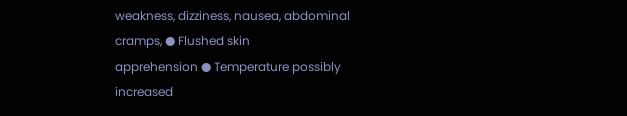weakness, dizziness, nausea, abdominal cramps, ● Flushed skin
apprehension ● Temperature possibly increased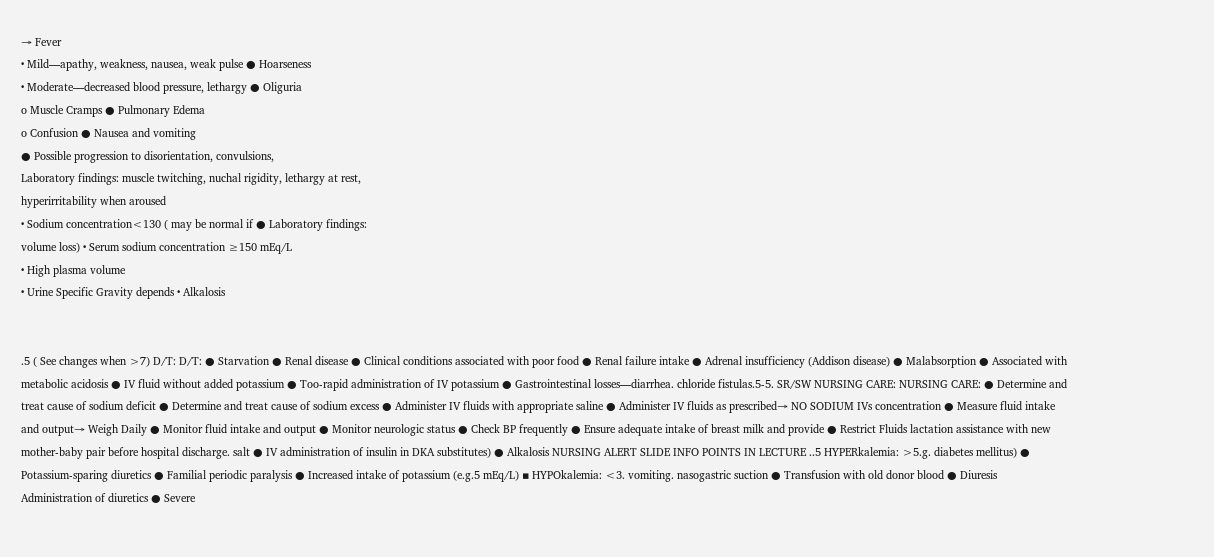→ Fever
• Mild—apathy, weakness, nausea, weak pulse ● Hoarseness
• Moderate—decreased blood pressure, lethargy ● Oliguria
o Muscle Cramps ● Pulmonary Edema
o Confusion ● Nausea and vomiting
● Possible progression to disorientation, convulsions,
Laboratory findings: muscle twitching, nuchal rigidity, lethargy at rest,
hyperirritability when aroused
• Sodium concentration<130 ( may be normal if ● Laboratory findings:
volume loss) • Serum sodium concentration ≥150 mEq/L
• High plasma volume
• Urine Specific Gravity depends • Alkalosis


.5 ( See changes when >7) D/T: D/T: ● Starvation ● Renal disease ● Clinical conditions associated with poor food ● Renal failure intake ● Adrenal insufficiency (Addison disease) ● Malabsorption ● Associated with metabolic acidosis ● IV fluid without added potassium ● Too-rapid administration of IV potassium ● Gastrointestinal losses—diarrhea. chloride fistulas.5-5. SR/SW NURSING CARE: NURSING CARE: ● Determine and treat cause of sodium deficit ● Determine and treat cause of sodium excess ● Administer IV fluids with appropriate saline ● Administer IV fluids as prescribed→ NO SODIUM IVs concentration ● Measure fluid intake and output→ Weigh Daily ● Monitor fluid intake and output ● Monitor neurologic status ● Check BP frequently ● Ensure adequate intake of breast milk and provide ● Restrict Fluids lactation assistance with new mother-baby pair before hospital discharge. salt ● IV administration of insulin in DKA substitutes) ● Alkalosis NURSING ALERT SLIDE INFO POINTS IN LECTURE ..5 HYPERkalemia: >5.g. diabetes mellitus) ● Potassium-sparing diuretics ● Familial periodic paralysis ● Increased intake of potassium (e.g.5 mEq/L) ▪ HYPOkalemia: <3. vomiting. nasogastric suction ● Transfusion with old donor blood ● Diuresis Administration of diuretics ● Severe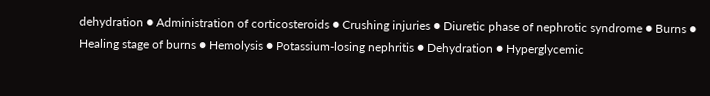dehydration ● Administration of corticosteroids ● Crushing injuries ● Diuretic phase of nephrotic syndrome ● Burns ● Healing stage of burns ● Hemolysis ● Potassium-losing nephritis ● Dehydration ● Hyperglycemic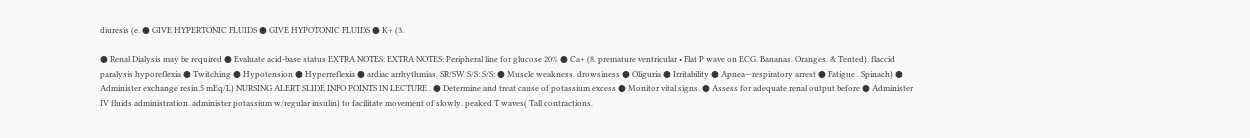diuresis (e. ● GIVE HYPERTONIC FLUIDS ● GIVE HYPOTONIC FLUIDS ● K+ (3.

● Renal Dialysis may be required ● Evaluate acid-base status EXTRA NOTES: EXTRA NOTES: Peripheral line for glucose 20% ● Ca+ (8. premature ventricular • Flat P wave on ECG. Bananas. Oranges. & Tented). flaccid paralysis hyporeflexia ● Twitching ● Hypotension ● Hyperreflexia ● ardiac arrhythmias. SR/SW S/S: S/S: ● Muscle weakness. drowsiness ● Oliguria ● Irritability ● Apnea—respiratory arrest ● Fatigue . Spinach) ● Administer exchange resin.5 mEq/L) NURSING ALERT SLIDE INFO POINTS IN LECTURE . ● Determine and treat cause of potassium excess ● Monitor vital signs. ● Assess for adequate renal output before ● Administer IV fluids administration. administer potassium w/regular insulin) to facilitate movement of slowly. peaked T waves( Tall contractions.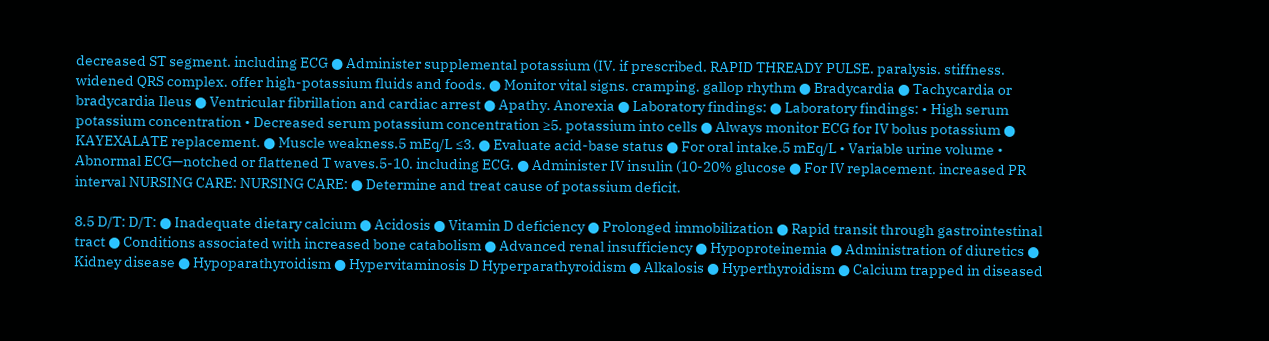decreased ST segment. including ECG ● Administer supplemental potassium (IV. if prescribed. RAPID THREADY PULSE. paralysis. stiffness. widened QRS complex. offer high-potassium fluids and foods. ● Monitor vital signs. cramping. gallop rhythm ● Bradycardia ● Tachycardia or bradycardia Ileus ● Ventricular fibrillation and cardiac arrest ● Apathy. Anorexia ● Laboratory findings: ● Laboratory findings: • High serum potassium concentration • Decreased serum potassium concentration ≥5. potassium into cells ● Always monitor ECG for IV bolus potassium ● KAYEXALATE replacement. ● Muscle weakness.5 mEq/L ≤3. ● Evaluate acid-base status ● For oral intake.5 mEq/L • Variable urine volume • Abnormal ECG—notched or flattened T waves.5-10. including ECG. ● Administer IV insulin (10-20% glucose ● For IV replacement. increased PR interval NURSING CARE: NURSING CARE: ● Determine and treat cause of potassium deficit.

8.5 D/T: D/T: ● Inadequate dietary calcium ● Acidosis ● Vitamin D deficiency ● Prolonged immobilization ● Rapid transit through gastrointestinal tract ● Conditions associated with increased bone catabolism ● Advanced renal insufficiency ● Hypoproteinemia ● Administration of diuretics ● Kidney disease ● Hypoparathyroidism ● Hypervitaminosis D Hyperparathyroidism ● Alkalosis ● Hyperthyroidism ● Calcium trapped in diseased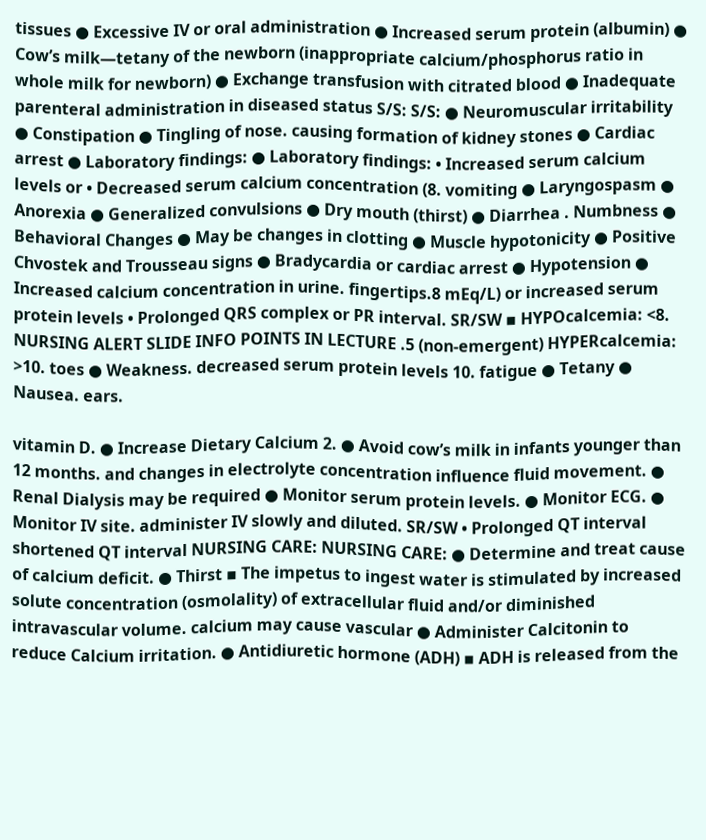tissues ● Excessive IV or oral administration ● Increased serum protein (albumin) ● Cow’s milk—tetany of the newborn (inappropriate calcium/phosphorus ratio in whole milk for newborn) ● Exchange transfusion with citrated blood ● Inadequate parenteral administration in diseased status S/S: S/S: ● Neuromuscular irritability ● Constipation ● Tingling of nose. causing formation of kidney stones ● Cardiac arrest ● Laboratory findings: ● Laboratory findings: • Increased serum calcium levels or • Decreased serum calcium concentration (8. vomiting ● Laryngospasm ● Anorexia ● Generalized convulsions ● Dry mouth (thirst) ● Diarrhea . Numbness ● Behavioral Changes ● May be changes in clotting ● Muscle hypotonicity ● Positive Chvostek and Trousseau signs ● Bradycardia or cardiac arrest ● Hypotension ● Increased calcium concentration in urine. fingertips.8 mEq/L) or increased serum protein levels • Prolonged QRS complex or PR interval. SR/SW ▪ HYPOcalcemia: <8. NURSING ALERT SLIDE INFO POINTS IN LECTURE .5 (non-emergent) HYPERcalcemia: >10. toes ● Weakness. decreased serum protein levels 10. fatigue ● Tetany ● Nausea. ears.

vitamin D. ● Increase Dietary Calcium 2. ● Avoid cow’s milk in infants younger than 12 months. and changes in electrolyte concentration influence fluid movement. ● Renal Dialysis may be required ● Monitor serum protein levels. ● Monitor ECG. ● Monitor IV site. administer IV slowly and diluted. SR/SW • Prolonged QT interval shortened QT interval NURSING CARE: NURSING CARE: ● Determine and treat cause of calcium deficit. ● Thirst ▪ The impetus to ingest water is stimulated by increased solute concentration (osmolality) of extracellular fluid and/or diminished intravascular volume. calcium may cause vascular ● Administer Calcitonin to reduce Calcium irritation. ● Antidiuretic hormone (ADH) ▪ ADH is released from the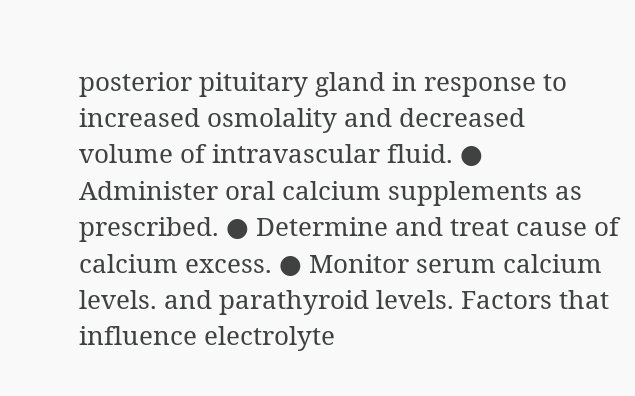posterior pituitary gland in response to increased osmolality and decreased volume of intravascular fluid. ● Administer oral calcium supplements as prescribed. ● Determine and treat cause of calcium excess. ● Monitor serum calcium levels. and parathyroid levels. Factors that influence electrolyte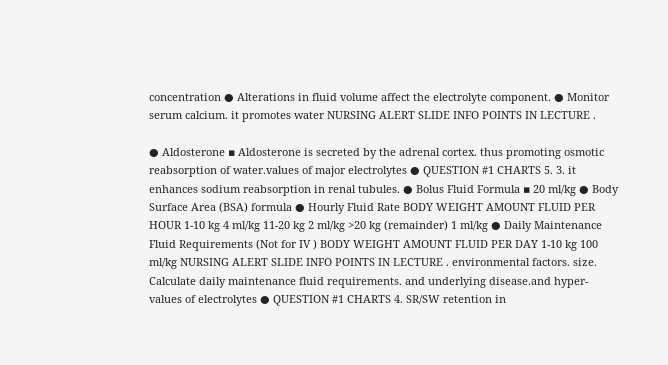concentration ● Alterations in fluid volume affect the electrolyte component. ● Monitor serum calcium. it promotes water NURSING ALERT SLIDE INFO POINTS IN LECTURE .

● Aldosterone ▪ Aldosterone is secreted by the adrenal cortex. thus promoting osmotic reabsorption of water.values of major electrolytes ● QUESTION #1 CHARTS 5. 3. it enhances sodium reabsorption in renal tubules. ● Bolus Fluid Formula ▪ 20 ml/kg ● Body Surface Area (BSA) formula ● Hourly Fluid Rate BODY WEIGHT AMOUNT FLUID PER HOUR 1-10 kg 4 ml/kg 11-20 kg 2 ml/kg >20 kg (remainder) 1 ml/kg ● Daily Maintenance Fluid Requirements (Not for IV ) BODY WEIGHT AMOUNT FLUID PER DAY 1-10 kg 100 ml/kg NURSING ALERT SLIDE INFO POINTS IN LECTURE . environmental factors. size. Calculate daily maintenance fluid requirements. and underlying disease.and hyper- values of electrolytes ● QUESTION #1 CHARTS 4. SR/SW retention in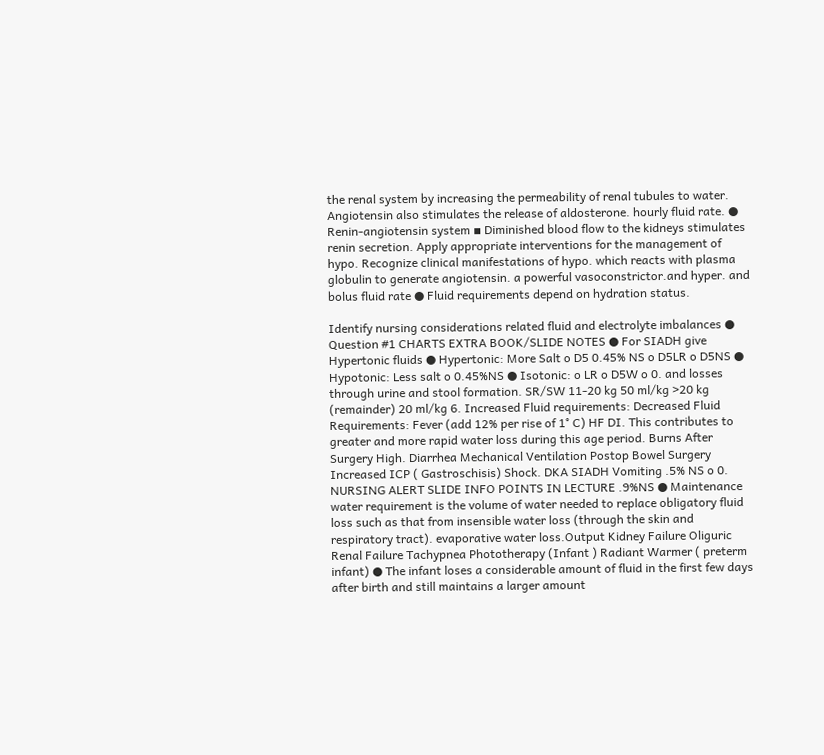the renal system by increasing the permeability of renal tubules to water. Angiotensin also stimulates the release of aldosterone. hourly fluid rate. ● Renin-angiotensin system ▪ Diminished blood flow to the kidneys stimulates renin secretion. Apply appropriate interventions for the management of hypo. Recognize clinical manifestations of hypo. which reacts with plasma globulin to generate angiotensin. a powerful vasoconstrictor.and hyper. and bolus fluid rate ● Fluid requirements depend on hydration status.

Identify nursing considerations related fluid and electrolyte imbalances ● Question #1 CHARTS EXTRA BOOK/SLIDE NOTES ● For SIADH give Hypertonic fluids ● Hypertonic: More Salt o D5 0.45% NS o D5LR o D5NS ● Hypotonic: Less salt o 0.45%NS ● Isotonic: o LR o D5W o 0. and losses through urine and stool formation. SR/SW 11-20 kg 50 ml/kg >20 kg (remainder) 20 ml/kg 6. Increased Fluid requirements: Decreased Fluid Requirements: Fever (add 12% per rise of 1° C) HF DI. This contributes to greater and more rapid water loss during this age period. Burns After Surgery High. Diarrhea Mechanical Ventilation Postop Bowel Surgery Increased ICP ( Gastroschisis) Shock. DKA SIADH Vomiting .5% NS o 0. NURSING ALERT SLIDE INFO POINTS IN LECTURE .9%NS ● Maintenance water requirement is the volume of water needed to replace obligatory fluid loss such as that from insensible water loss (through the skin and respiratory tract). evaporative water loss.Output Kidney Failure Oliguric Renal Failure Tachypnea Phototherapy (Infant ) Radiant Warmer ( preterm infant) ● The infant loses a considerable amount of fluid in the first few days after birth and still maintains a larger amount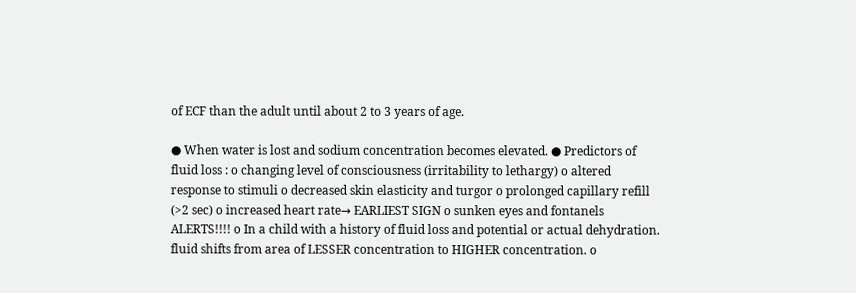of ECF than the adult until about 2 to 3 years of age.

● When water is lost and sodium concentration becomes elevated. ● Predictors of fluid loss : o changing level of consciousness (irritability to lethargy) o altered response to stimuli o decreased skin elasticity and turgor o prolonged capillary refill (>2 sec) o increased heart rate→ EARLIEST SIGN o sunken eyes and fontanels ALERTS!!!! o In a child with a history of fluid loss and potential or actual dehydration. fluid shifts from area of LESSER concentration to HIGHER concentration. o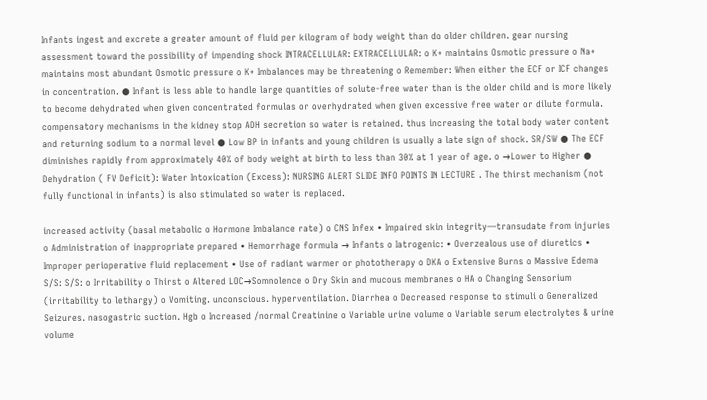Infants ingest and excrete a greater amount of fluid per kilogram of body weight than do older children. gear nursing assessment toward the possibility of impending shock INTRACELLULAR: EXTRACELLULAR: o K+ maintains Osmotic pressure o Na+ maintains most abundant Osmotic pressure o K+ Imbalances may be threatening o Remember: When either the ECF or ICF changes in concentration. ● Infant is less able to handle large quantities of solute-free water than is the older child and is more likely to become dehydrated when given concentrated formulas or overhydrated when given excessive free water or dilute formula. compensatory mechanisms in the kidney stop ADH secretion so water is retained. thus increasing the total body water content and returning sodium to a normal level ● Low BP in infants and young children is usually a late sign of shock. SR/SW ● The ECF diminishes rapidly from approximately 40% of body weight at birth to less than 30% at 1 year of age. o →Lower to Higher ● Dehydration ( FV Deficit): Water Intoxication (Excess): NURSING ALERT SLIDE INFO POINTS IN LECTURE . The thirst mechanism (not fully functional in infants) is also stimulated so water is replaced.

increased activity (basal metabolic o Hormone Imbalance rate) o CNS Infex • Impaired skin integrity—transudate from injuries o Administration of inappropriate prepared • Hemorrhage formula → Infants o Iatrogenic: • Overzealous use of diuretics • Improper perioperative fluid replacement • Use of radiant warmer or phototherapy o DKA o Extensive Burns o Massive Edema S/S: S/S: o Irritability o Thirst o Altered LOC→Somnolence o Dry Skin and mucous membranes o HA o Changing Sensorium (irritability to lethargy) o Vomiting. unconscious. hyperventilation. Diarrhea o Decreased response to stimuli o Generalized Seizures. nasogastric suction. Hgb o Increased /normal Creatinine o Variable urine volume o Variable serum electrolytes & urine volume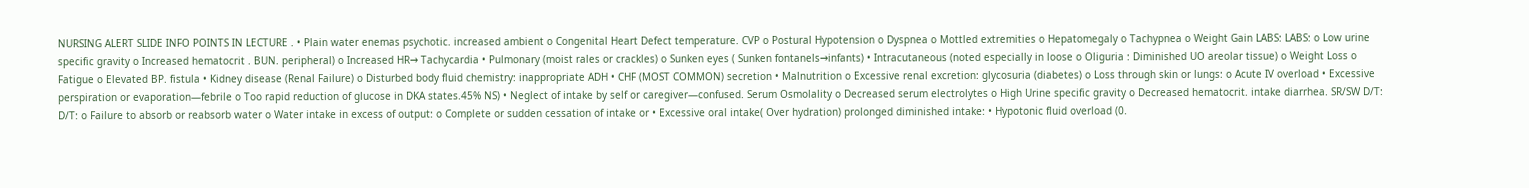NURSING ALERT SLIDE INFO POINTS IN LECTURE . • Plain water enemas psychotic. increased ambient o Congenital Heart Defect temperature. CVP o Postural Hypotension o Dyspnea o Mottled extremities o Hepatomegaly o Tachypnea o Weight Gain LABS: LABS: o Low urine specific gravity o Increased hematocrit . BUN. peripheral) o Increased HR→ Tachycardia • Pulmonary (moist rales or crackles) o Sunken eyes ( Sunken fontanels→infants) • Intracutaneous (noted especially in loose o Oliguria : Diminished UO areolar tissue) o Weight Loss o Fatigue o Elevated BP. fistula • Kidney disease (Renal Failure) o Disturbed body fluid chemistry: inappropriate ADH • CHF (MOST COMMON) secretion • Malnutrition o Excessive renal excretion: glycosuria (diabetes) o Loss through skin or lungs: o Acute IV overload • Excessive perspiration or evaporation—febrile o Too rapid reduction of glucose in DKA states.45% NS) • Neglect of intake by self or caregiver—confused. Serum Osmolality o Decreased serum electrolytes o High Urine specific gravity o Decreased hematocrit. intake diarrhea. SR/SW D/T: D/T: o Failure to absorb or reabsorb water o Water intake in excess of output: o Complete or sudden cessation of intake or • Excessive oral intake( Over hydration) prolonged diminished intake: • Hypotonic fluid overload (0.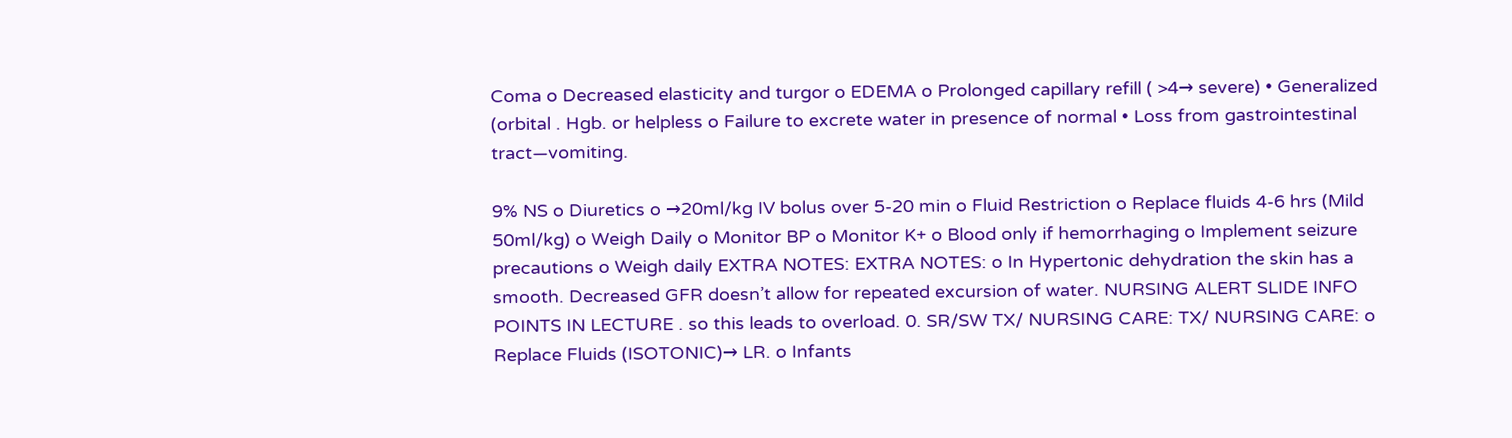Coma o Decreased elasticity and turgor o EDEMA o Prolonged capillary refill ( >4→ severe) • Generalized (orbital . Hgb. or helpless o Failure to excrete water in presence of normal • Loss from gastrointestinal tract—vomiting.

9% NS o Diuretics o →20ml/kg IV bolus over 5-20 min o Fluid Restriction o Replace fluids 4-6 hrs (Mild 50ml/kg) o Weigh Daily o Monitor BP o Monitor K+ o Blood only if hemorrhaging o Implement seizure precautions o Weigh daily EXTRA NOTES: EXTRA NOTES: o In Hypertonic dehydration the skin has a smooth. Decreased GFR doesn’t allow for repeated excursion of water. NURSING ALERT SLIDE INFO POINTS IN LECTURE . so this leads to overload. 0. SR/SW TX/ NURSING CARE: TX/ NURSING CARE: o Replace Fluids (ISOTONIC)→ LR. o Infants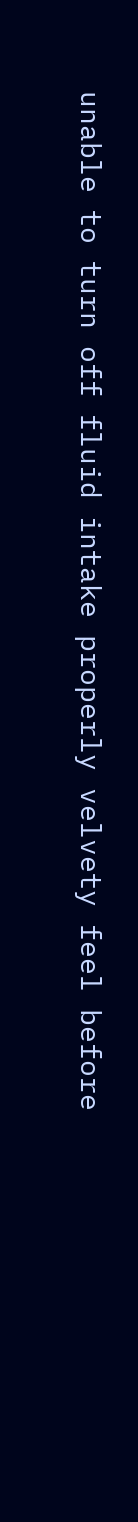unable to turn off fluid intake properly velvety feel before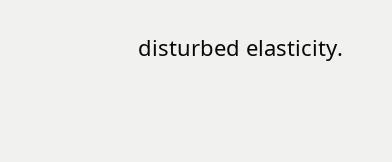disturbed elasticity.